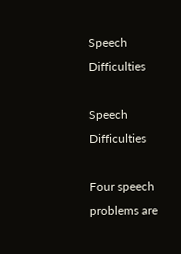Speech Difficulties

Speech Difficulties

Four speech problems are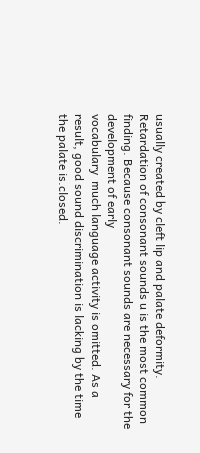usually created by cleft lip and palate deformity. Retardation of consonant sounds u is the most common finding. Because consonant sounds are necessary for the development of early
vocabulary  much language activity is omitted. As a result, good sound discrimination is lacking by the time the palate is.closed.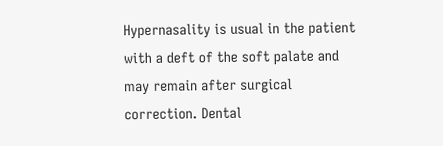Hypernasality is usual in the patient with a deft of the soft palate and may remain after surgical correction. Dental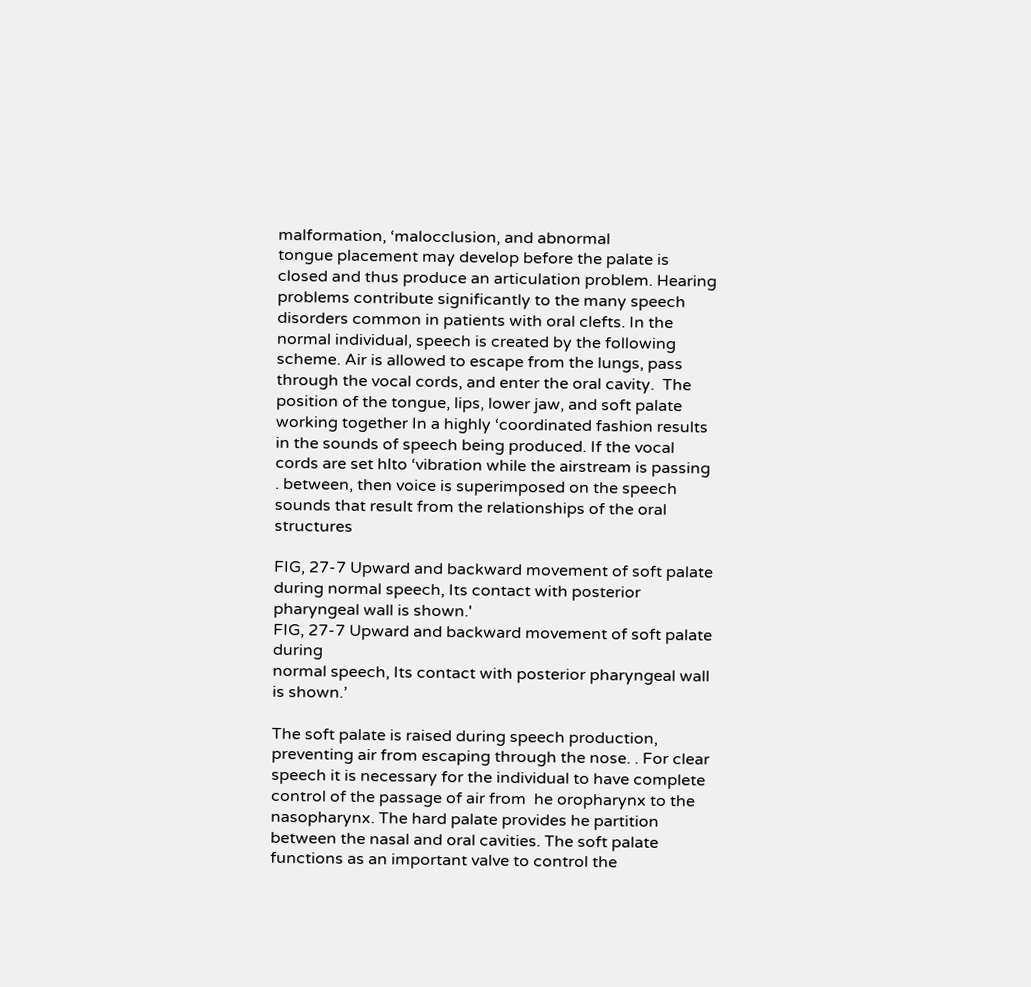malformation, ‘malocclusion, and abnormal
tongue placement may develop before the palate is closed and thus produce an articulation problem. Hearing problems contribute significantly to the many speech disorders common in patients with oral clefts. In the normal individual, speech is created by the following scheme. Air is allowed to escape from the lungs, pass through the vocal cords, and enter the oral cavity.  The position of the tongue, lips, lower jaw, and soft palate working together In a highly ‘coordinated fashion results in the sounds of speech being produced. If the vocal cords are set hlto ‘vibration while the airstream is passing . between, then voice is superimposed on the speech sounds that result from the relationships of the oral structures

FIG, 27-7 Upward and backward movement of soft palate during normal speech, Its contact with posterior pharyngeal wall is shown.'
FIG, 27-7 Upward and backward movement of soft palate during
normal speech, Its contact with posterior pharyngeal wall is shown.’

The soft palate is raised during speech production, preventing air from escaping through the nose. . For clear speech it is necessary for the individual to have complete control of the passage of air from  he oropharynx to the nasopharynx. The hard palate provides he partition between the nasal and oral cavities. The soft palate functions as an important valve to control the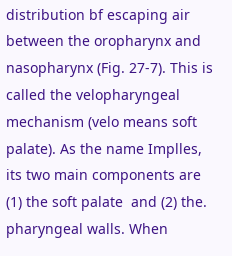distribution bf escaping air between the oropharynx and nasopharynx (Fig. 27-7). This is called the velopharyngeal mechanism (velo means soft palate). As the name Implles, its two main components are (1) the soft palate  and (2) the. pharyngeal walls. When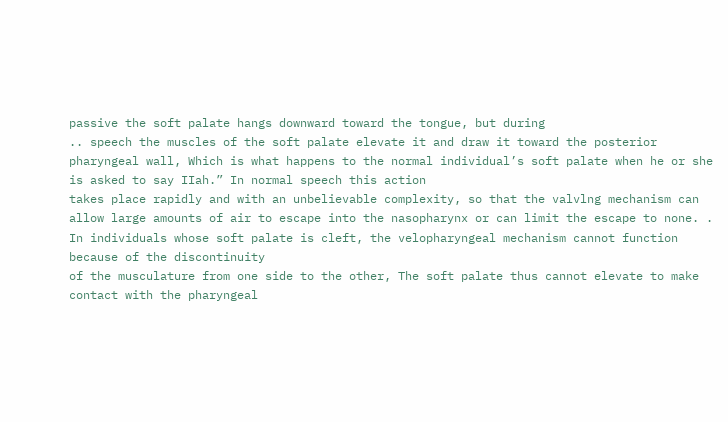passive the soft palate hangs downward toward the tongue, but during
.. speech the muscles of the soft palate elevate it and draw it toward the posterior pharyngeal wall, Which is what happens to the normal individual’s soft palate when he or she is asked to say IIah.” In normal speech this action
takes place rapidly and with an unbelievable complexity, so that the valvlng mechanism can allow large amounts of air to escape into the nasopharynx or can limit the escape to none. . In individuals whose soft palate is cleft, the velopharyngeal mechanism cannot function because of the discontinuity
of the musculature from one side to the other, The soft palate thus cannot elevate to make contact with the pharyngeal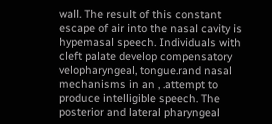wall. The result of this constant escape of air into the nasal cavity is hypemasal speech. Individuals with cleft palate develop compensatory velopharyngeal, tongue.rand nasal mechanisms in an , .attempt to produce intelligible speech. The posterior and lateral pharyngeal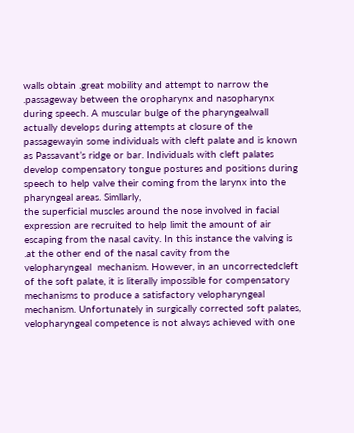walls obtain .great mobility and attempt to narrow the .passageway between the oropharynx and nasopharynx during speech. A muscular bulge of the pharyngealwall actually develops during attempts at closure of the passagewayin some individuals with cleft palate and is known as Passavant’s ridge or bar. Individuals with cleft palates develop compensatory tongue postures and positions during speech to help valve their coming from the larynx into the pharyngeal areas. Simllarly,
the superficial muscles around the nose involved in facial expression are recruited to help limit the amount of air escaping from the nasal cavity. In this instance the valving is .at the other end of the nasal cavity from the
velopharyngeal  mechanism. However, in an uncorrectedcleft of the soft palate, it is literally impossible for compensatory mechanisms to produce a satisfactory velopharyngeal mechanism. Unfortunately in surgically corrected soft palates, velopharyngeal competence is not always achieved with one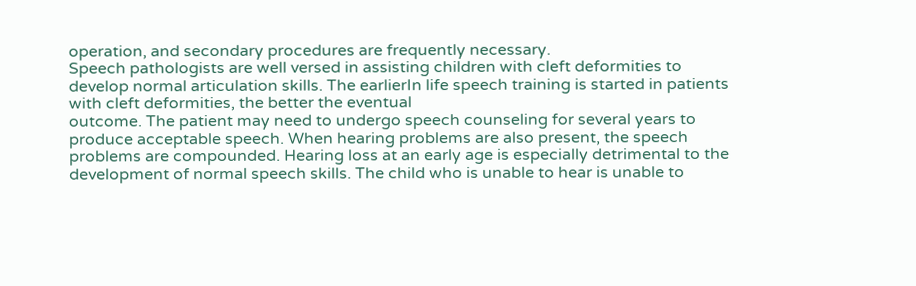operation, and secondary procedures are frequently necessary.
Speech pathologists are well versed in assisting children with cleft deformities to develop normal articulation skills. The earlierIn life speech training is started in patients with cleft deformities, the better the eventual
outcome. The patient may need to undergo speech counseling for several years to produce acceptable speech. When hearing problems are also present, the speech problems are compounded. Hearing loss at an early age is especially detrimental to the development of normal speech skills. The child who is unable to hear is unable to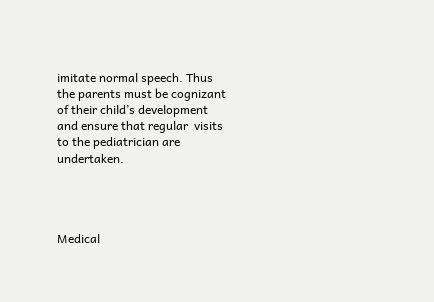imitate normal speech. Thus the parents must be cognizant of their child’s development and ensure that regular  visits to the pediatrician are undertaken.




Medical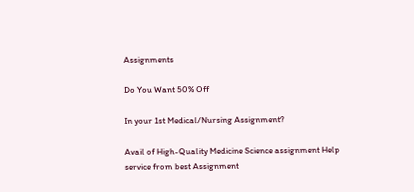Assignments

Do You Want 50% Off

In your 1st Medical/Nursing Assignment?

Avail of High-Quality Medicine Science assignment Help service from best Assignment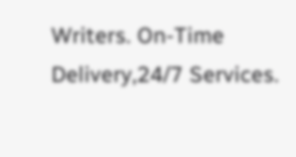Writers. On-Time Delivery,24/7 Services.